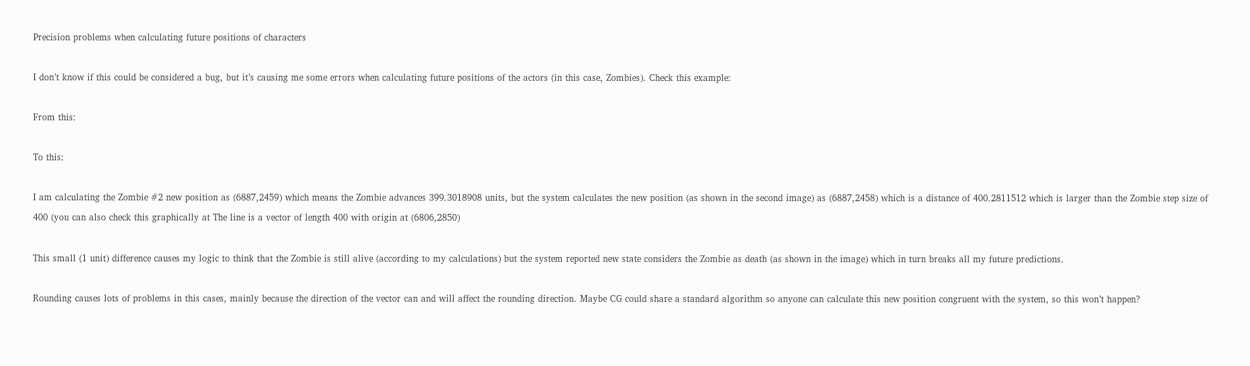Precision problems when calculating future positions of characters

I don’t know if this could be considered a bug, but it’s causing me some errors when calculating future positions of the actors (in this case, Zombies). Check this example:

From this:

To this:

I am calculating the Zombie #2 new position as (6887,2459) which means the Zombie advances 399.3018908 units, but the system calculates the new position (as shown in the second image) as (6887,2458) which is a distance of 400.2811512 which is larger than the Zombie step size of 400 (you can also check this graphically at The line is a vector of length 400 with origin at (6806,2850)

This small (1 unit) difference causes my logic to think that the Zombie is still alive (according to my calculations) but the system reported new state considers the Zombie as death (as shown in the image) which in turn breaks all my future predictions.

Rounding causes lots of problems in this cases, mainly because the direction of the vector can and will affect the rounding direction. Maybe CG could share a standard algorithm so anyone can calculate this new position congruent with the system, so this won’t happen?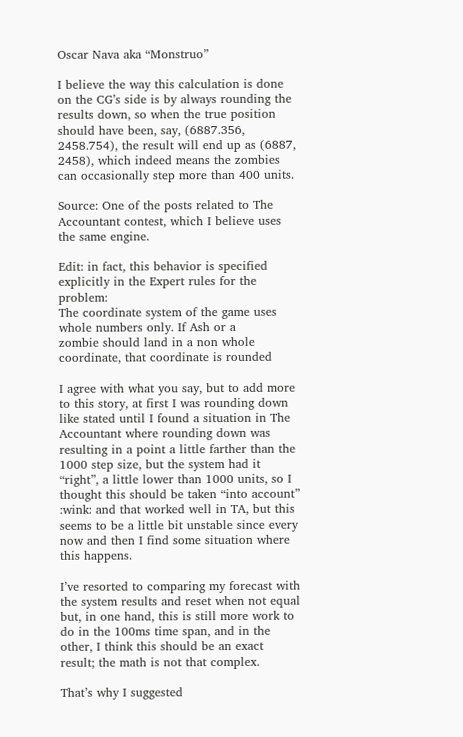Oscar Nava aka “Monstruo”

I believe the way this calculation is done on the CG’s side is by always rounding the results down, so when the true position should have been, say, (6887.356, 2458.754), the result will end up as (6887, 2458), which indeed means the zombies can occasionally step more than 400 units.

Source: One of the posts related to The Accountant contest, which I believe uses the same engine.

Edit: in fact, this behavior is specified explicitly in the Expert rules for the problem:
The coordinate system of the game uses whole numbers only. If Ash or a
zombie should land in a non whole coordinate, that coordinate is rounded

I agree with what you say, but to add more to this story, at first I was rounding down like stated until I found a situation in The Accountant where rounding down was resulting in a point a little farther than the 1000 step size, but the system had it “right”, a little lower than 1000 units, so I thought this should be taken “into account” :wink: and that worked well in TA, but this seems to be a little bit unstable since every now and then I find some situation where this happens.

I’ve resorted to comparing my forecast with the system results and reset when not equal but, in one hand, this is still more work to do in the 100ms time span, and in the other, I think this should be an exact result; the math is not that complex.

That’s why I suggested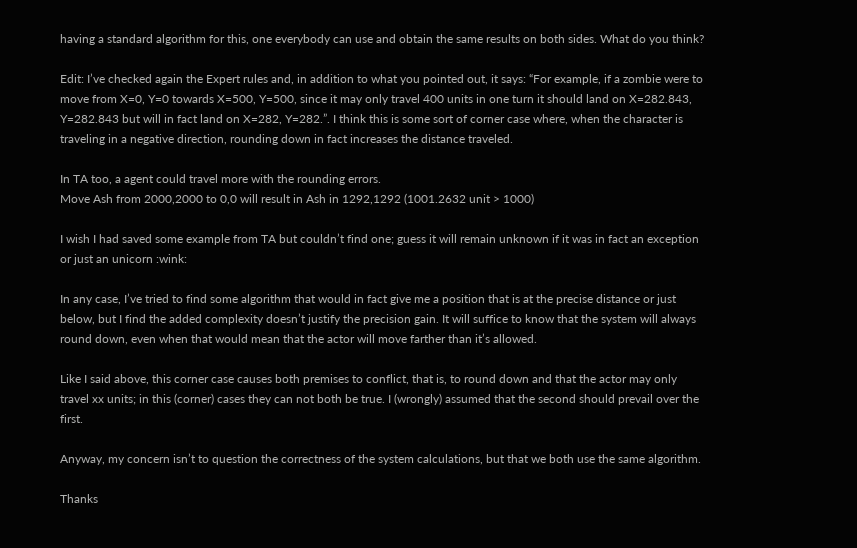having a standard algorithm for this, one everybody can use and obtain the same results on both sides. What do you think?

Edit: I’ve checked again the Expert rules and, in addition to what you pointed out, it says: “For example, if a zombie were to move from X=0, Y=0 towards X=500, Y=500, since it may only travel 400 units in one turn it should land on X=282.843, Y=282.843 but will in fact land on X=282, Y=282.”. I think this is some sort of corner case where, when the character is traveling in a negative direction, rounding down in fact increases the distance traveled.

In TA too, a agent could travel more with the rounding errors.
Move Ash from 2000,2000 to 0,0 will result in Ash in 1292,1292 (1001.2632 unit > 1000)

I wish I had saved some example from TA but couldn’t find one; guess it will remain unknown if it was in fact an exception or just an unicorn :wink:

In any case, I’ve tried to find some algorithm that would in fact give me a position that is at the precise distance or just below, but I find the added complexity doesn’t justify the precision gain. It will suffice to know that the system will always round down, even when that would mean that the actor will move farther than it’s allowed.

Like I said above, this corner case causes both premises to conflict, that is, to round down and that the actor may only travel xx units; in this (corner) cases they can not both be true. I (wrongly) assumed that the second should prevail over the first.

Anyway, my concern isn’t to question the correctness of the system calculations, but that we both use the same algorithm.

Thanks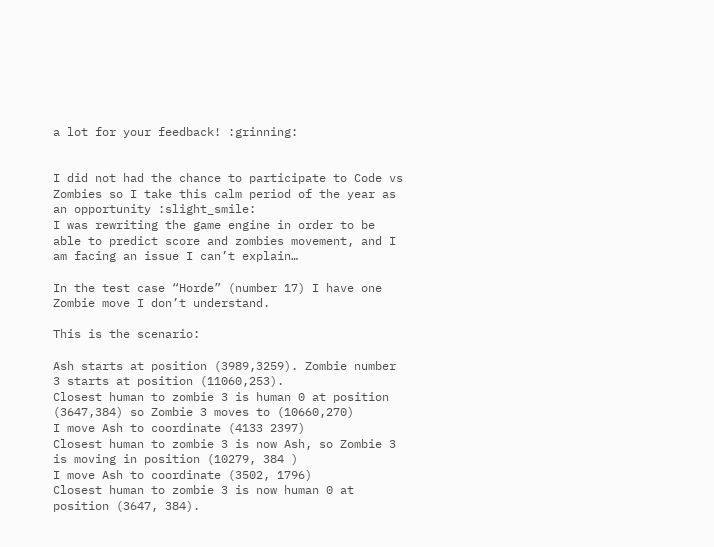a lot for your feedback! :grinning:


I did not had the chance to participate to Code vs Zombies so I take this calm period of the year as an opportunity :slight_smile:
I was rewriting the game engine in order to be able to predict score and zombies movement, and I am facing an issue I can’t explain…

In the test case “Horde” (number 17) I have one Zombie move I don’t understand.

This is the scenario:

Ash starts at position (3989,3259). Zombie number 3 starts at position (11060,253).
Closest human to zombie 3 is human 0 at position (3647,384) so Zombie 3 moves to (10660,270)
I move Ash to coordinate (4133 2397)
Closest human to zombie 3 is now Ash, so Zombie 3 is moving in position (10279, 384 )
I move Ash to coordinate (3502, 1796)
Closest human to zombie 3 is now human 0 at position (3647, 384).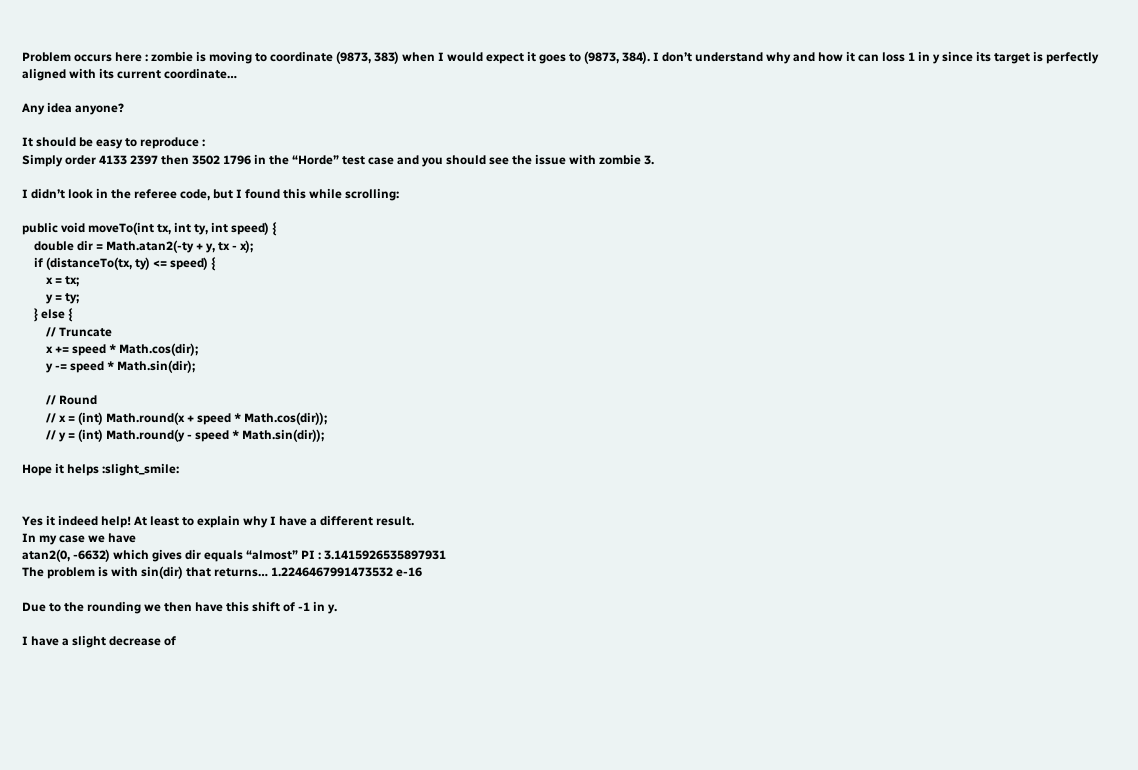Problem occurs here : zombie is moving to coordinate (9873, 383) when I would expect it goes to (9873, 384). I don’t understand why and how it can loss 1 in y since its target is perfectly aligned with its current coordinate…

Any idea anyone?

It should be easy to reproduce :
Simply order 4133 2397 then 3502 1796 in the “Horde” test case and you should see the issue with zombie 3.

I didn’t look in the referee code, but I found this while scrolling:

public void moveTo(int tx, int ty, int speed) {
    double dir = Math.atan2(-ty + y, tx - x);
    if (distanceTo(tx, ty) <= speed) {
        x = tx;
        y = ty;
    } else {
        // Truncate
        x += speed * Math.cos(dir);
        y -= speed * Math.sin(dir);

        // Round
        // x = (int) Math.round(x + speed * Math.cos(dir));
        // y = (int) Math.round(y - speed * Math.sin(dir));

Hope it helps :slight_smile:


Yes it indeed help! At least to explain why I have a different result.
In my case we have
atan2(0, -6632) which gives dir equals “almost” PI : 3.1415926535897931
The problem is with sin(dir) that returns… 1.2246467991473532 e-16

Due to the rounding we then have this shift of -1 in y.

I have a slight decrease of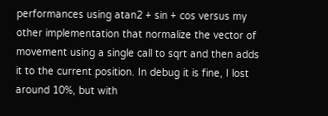performances using atan2 + sin + cos versus my other implementation that normalize the vector of movement using a single call to sqrt and then adds it to the current position. In debug it is fine, I lost around 10%, but with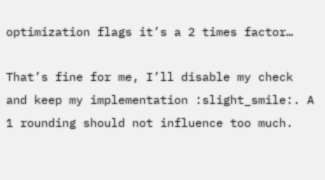optimization flags it’s a 2 times factor…

That’s fine for me, I’ll disable my check and keep my implementation :slight_smile:. A 1 rounding should not influence too much.